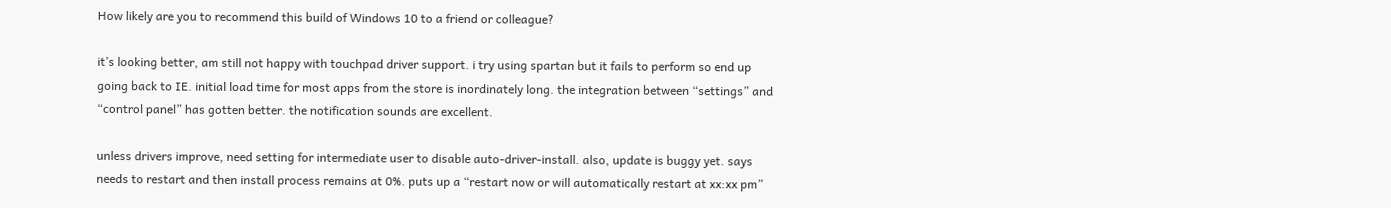How likely are you to recommend this build of Windows 10 to a friend or colleague?

it’s looking better, am still not happy with touchpad driver support. i try using spartan but it fails to perform so end up going back to IE. initial load time for most apps from the store is inordinately long. the integration between “settings” and “control panel” has gotten better. the notification sounds are excellent.

unless drivers improve, need setting for intermediate user to disable auto-driver-install. also, update is buggy yet. says needs to restart and then install process remains at 0%. puts up a “restart now or will automatically restart at xx:xx pm”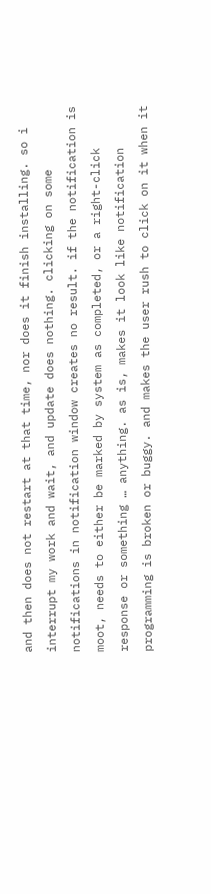and then does not restart at that time, nor does it finish installing. so i interrupt my work and wait, and update does nothing. clicking on some notifications in notification window creates no result. if the notification is moot, needs to either be marked by system as completed, or a right-click response or something … anything. as is, makes it look like notification programming is broken or buggy. and makes the user rush to click on it when it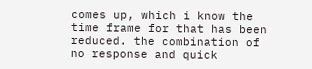comes up, which i know the time frame for that has been reduced. the combination of no response and quick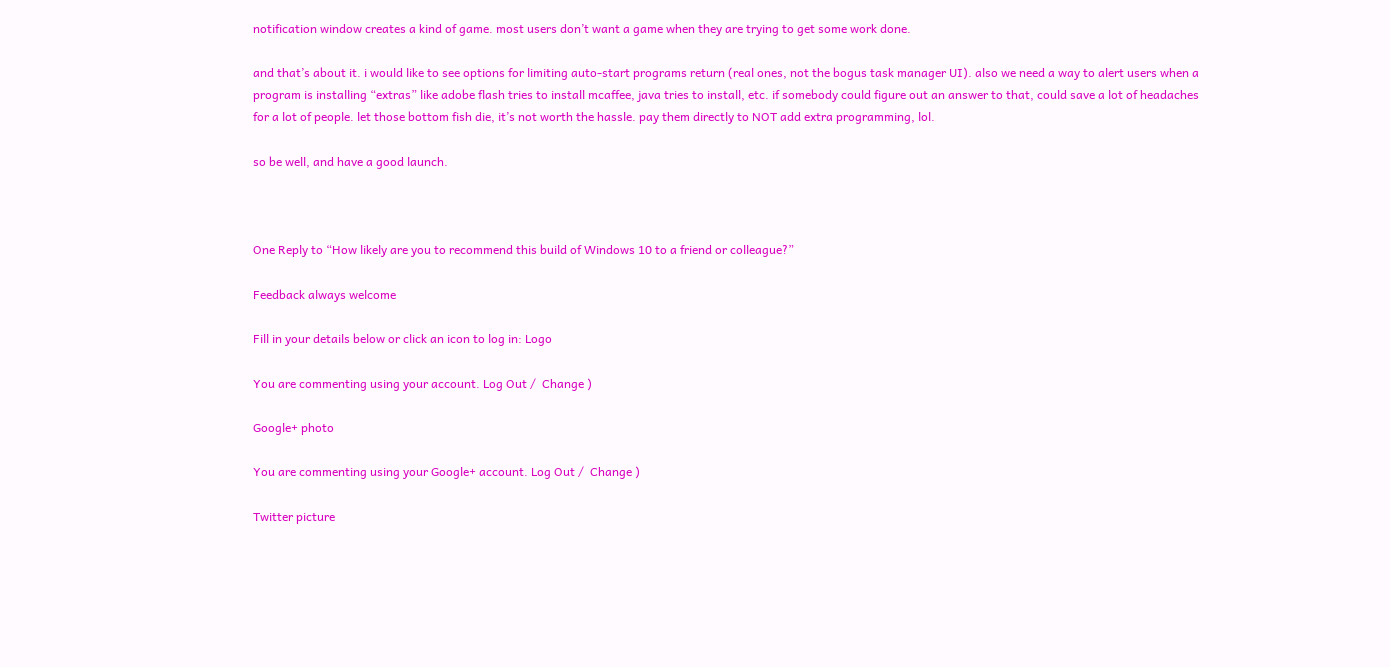notification window creates a kind of game. most users don’t want a game when they are trying to get some work done.

and that’s about it. i would like to see options for limiting auto-start programs return (real ones, not the bogus task manager UI). also we need a way to alert users when a program is installing “extras” like adobe flash tries to install mcaffee, java tries to install, etc. if somebody could figure out an answer to that, could save a lot of headaches for a lot of people. let those bottom fish die, it’s not worth the hassle. pay them directly to NOT add extra programming, lol.

so be well, and have a good launch.



One Reply to “How likely are you to recommend this build of Windows 10 to a friend or colleague?”

Feedback always welcome

Fill in your details below or click an icon to log in: Logo

You are commenting using your account. Log Out /  Change )

Google+ photo

You are commenting using your Google+ account. Log Out /  Change )

Twitter picture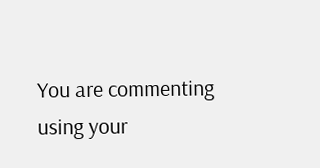You are commenting using your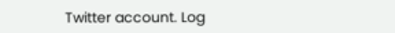Twitter account. Log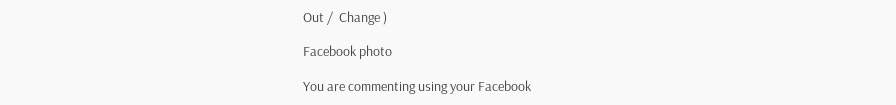Out /  Change )

Facebook photo

You are commenting using your Facebook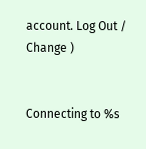account. Log Out /  Change )


Connecting to %s